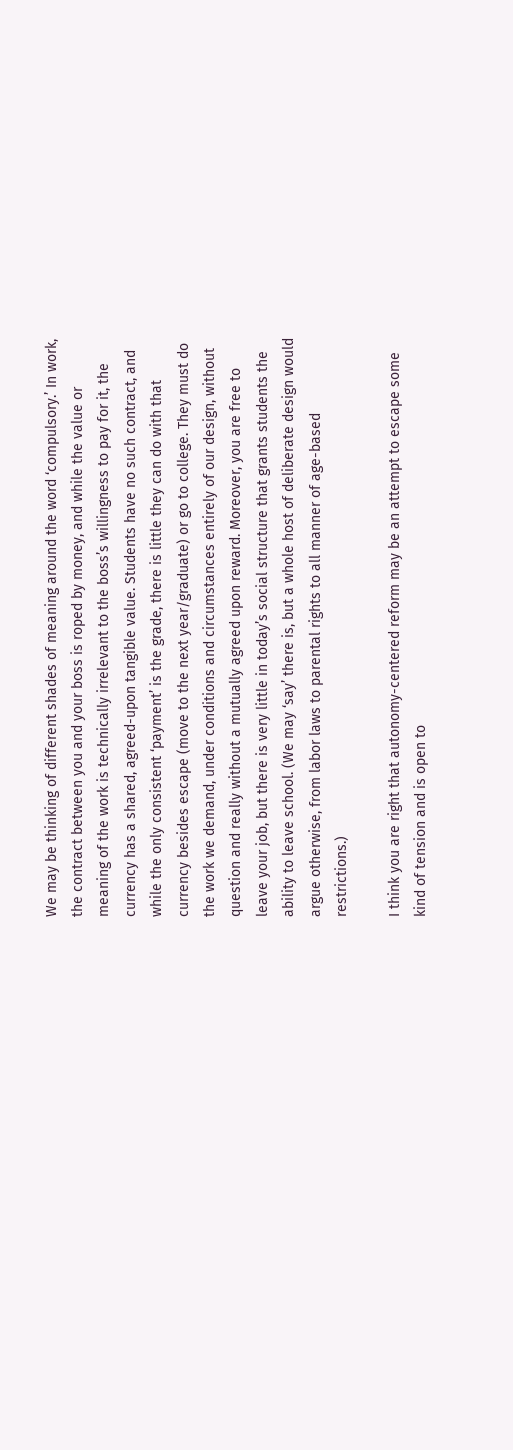We may be thinking of different shades of meaning around the word ‘compulsory.’ In work, the contract between you and your boss is roped by money, and while the value or meaning of the work is technically irrelevant to the boss’s willingness to pay for it, the currency has a shared, agreed-upon tangible value. Students have no such contract, and while the only consistent ‘payment’ is the grade, there is little they can do with that currency besides escape (move to the next year/graduate) or go to college. They must do the work we demand, under conditions and circumstances entirely of our design, without question and really without a mutually agreed upon reward. Moreover, you are free to leave your job, but there is very little in today’s social structure that grants students the ability to leave school. (We may ‘say’ there is, but a whole host of deliberate design would argue otherwise, from labor laws to parental rights to all manner of age-based restrictions.)

I think you are right that autonomy-centered reform may be an attempt to escape some kind of tension and is open to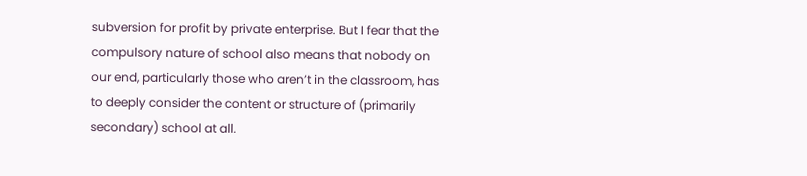subversion for profit by private enterprise. But I fear that the compulsory nature of school also means that nobody on our end, particularly those who aren’t in the classroom, has to deeply consider the content or structure of (primarily secondary) school at all.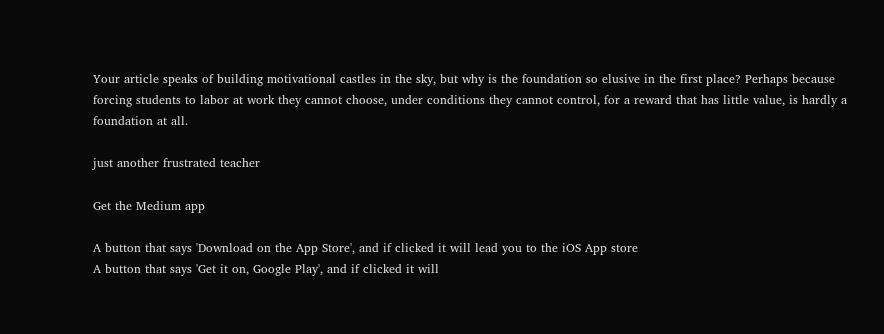Your article speaks of building motivational castles in the sky, but why is the foundation so elusive in the first place? Perhaps because forcing students to labor at work they cannot choose, under conditions they cannot control, for a reward that has little value, is hardly a foundation at all.

just another frustrated teacher

Get the Medium app

A button that says 'Download on the App Store', and if clicked it will lead you to the iOS App store
A button that says 'Get it on, Google Play', and if clicked it will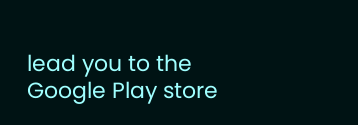lead you to the Google Play store